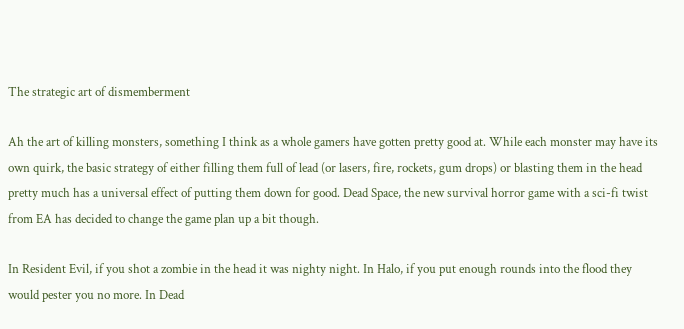The strategic art of dismemberment

Ah the art of killing monsters, something I think as a whole gamers have gotten pretty good at. While each monster may have its own quirk, the basic strategy of either filling them full of lead (or lasers, fire, rockets, gum drops) or blasting them in the head pretty much has a universal effect of putting them down for good. Dead Space, the new survival horror game with a sci-fi twist from EA has decided to change the game plan up a bit though.

In Resident Evil, if you shot a zombie in the head it was nighty night. In Halo, if you put enough rounds into the flood they would pester you no more. In Dead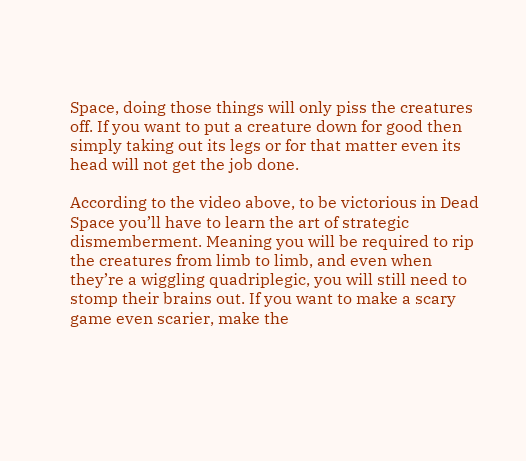Space, doing those things will only piss the creatures off. If you want to put a creature down for good then simply taking out its legs or for that matter even its head will not get the job done.

According to the video above, to be victorious in Dead Space you’ll have to learn the art of strategic dismemberment. Meaning you will be required to rip the creatures from limb to limb, and even when they’re a wiggling quadriplegic, you will still need to stomp their brains out. If you want to make a scary game even scarier, make the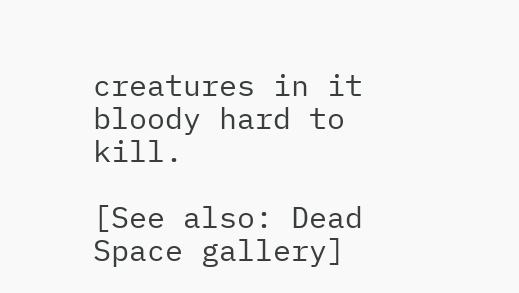creatures in it bloody hard to kill.

[See also: Dead Space gallery]